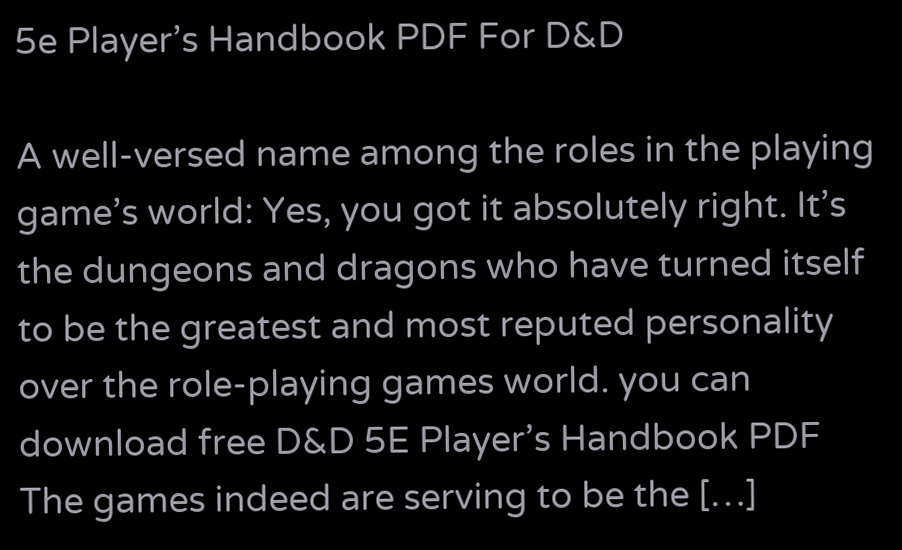5e Player’s Handbook PDF For D&D

A well-versed name among the roles in the playing game’s world: Yes, you got it absolutely right. It’s the dungeons and dragons who have turned itself to be the greatest and most reputed personality over the role-playing games world. you can download free D&D 5E Player’s Handbook PDF  The games indeed are serving to be the […]